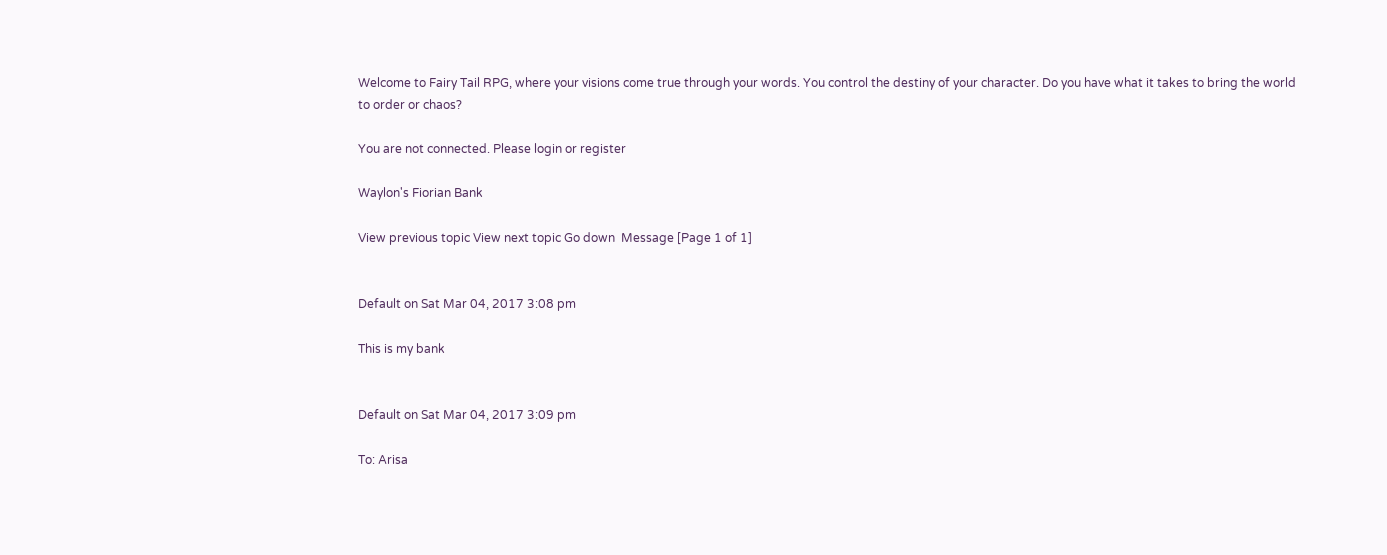Welcome to Fairy Tail RPG, where your visions come true through your words. You control the destiny of your character. Do you have what it takes to bring the world to order or chaos?

You are not connected. Please login or register

Waylon's Fiorian Bank

View previous topic View next topic Go down  Message [Page 1 of 1]


Default on Sat Mar 04, 2017 3:08 pm

This is my bank


Default on Sat Mar 04, 2017 3:09 pm

To: Arisa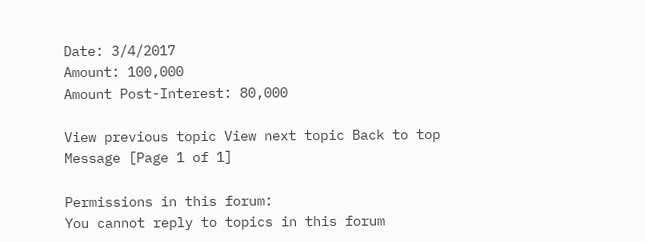Date: 3/4/2017
Amount: 100,000
Amount Post-Interest: 80,000

View previous topic View next topic Back to top  Message [Page 1 of 1]

Permissions in this forum:
You cannot reply to topics in this forum